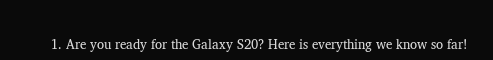1. Are you ready for the Galaxy S20? Here is everything we know so far!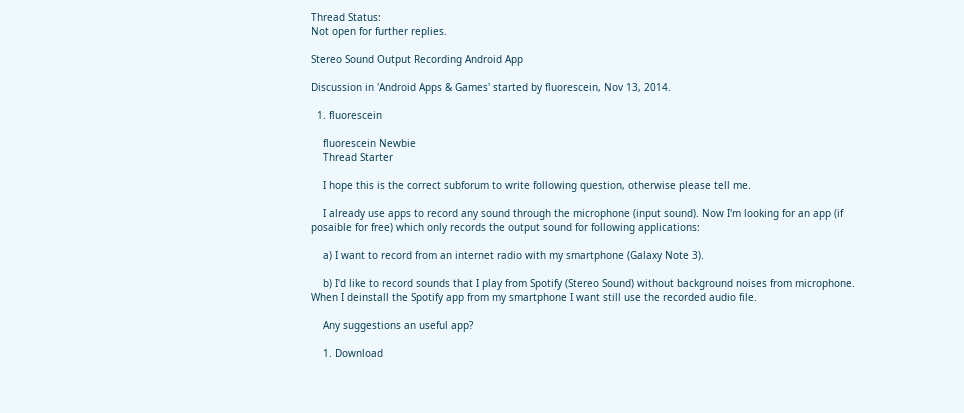Thread Status:
Not open for further replies.

Stereo Sound Output Recording Android App

Discussion in 'Android Apps & Games' started by fluorescein, Nov 13, 2014.

  1. fluorescein

    fluorescein Newbie
    Thread Starter

    I hope this is the correct subforum to write following question, otherwise please tell me.

    I already use apps to record any sound through the microphone (input sound). Now I'm looking for an app (if posaible for free) which only records the output sound for following applications:

    a) I want to record from an internet radio with my smartphone (Galaxy Note 3).

    b) I'd like to record sounds that I play from Spotify (Stereo Sound) without background noises from microphone. When I deinstall the Spotify app from my smartphone I want still use the recorded audio file.

    Any suggestions an useful app?

    1. Download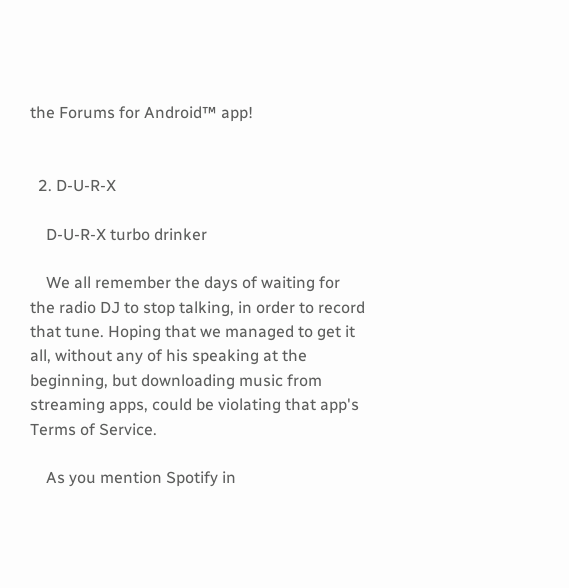the Forums for Android™ app!


  2. D-U-R-X

    D-U-R-X turbo drinker

    We all remember the days of waiting for the radio DJ to stop talking, in order to record that tune. Hoping that we managed to get it all, without any of his speaking at the beginning, but downloading music from streaming apps, could be violating that app's Terms of Service.

    As you mention Spotify in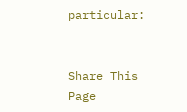particular:


Share This Page